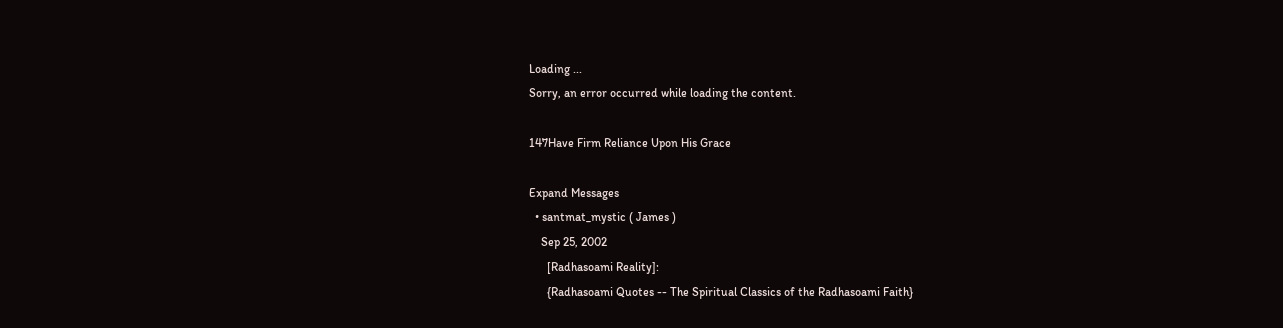Loading ...
Sorry, an error occurred while loading the content.

147Have Firm Reliance Upon His Grace

Expand Messages
  • santmat_mystic ( James )
    Sep 25, 2002
      [Radhasoami Reality]:
      {Radhasoami Quotes -- The Spiritual Classics of the Radhasoami Faith}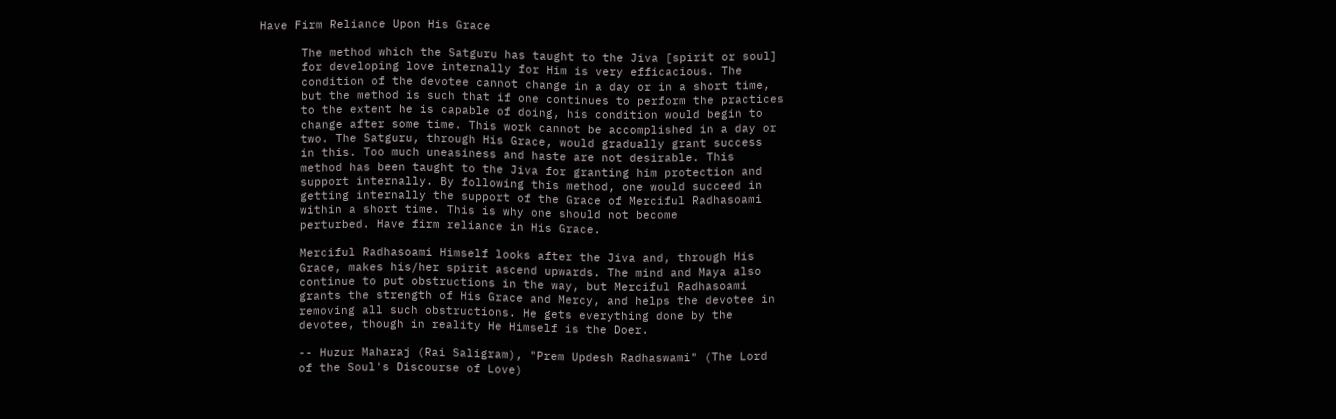Have Firm Reliance Upon His Grace

      The method which the Satguru has taught to the Jiva [spirit or soul]
      for developing love internally for Him is very efficacious. The
      condition of the devotee cannot change in a day or in a short time,
      but the method is such that if one continues to perform the practices
      to the extent he is capable of doing, his condition would begin to
      change after some time. This work cannot be accomplished in a day or
      two. The Satguru, through His Grace, would gradually grant success
      in this. Too much uneasiness and haste are not desirable. This
      method has been taught to the Jiva for granting him protection and
      support internally. By following this method, one would succeed in
      getting internally the support of the Grace of Merciful Radhasoami
      within a short time. This is why one should not become
      perturbed. Have firm reliance in His Grace.

      Merciful Radhasoami Himself looks after the Jiva and, through His
      Grace, makes his/her spirit ascend upwards. The mind and Maya also
      continue to put obstructions in the way, but Merciful Radhasoami
      grants the strength of His Grace and Mercy, and helps the devotee in
      removing all such obstructions. He gets everything done by the
      devotee, though in reality He Himself is the Doer.

      -- Huzur Maharaj (Rai Saligram), "Prem Updesh Radhaswami" (The Lord
      of the Soul's Discourse of Love)